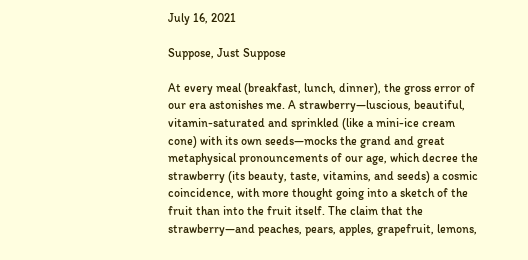July 16, 2021

Suppose, Just Suppose

At every meal (breakfast, lunch, dinner), the gross error of our era astonishes me. A strawberry—luscious, beautiful, vitamin-saturated and sprinkled (like a mini-ice cream cone) with its own seeds—mocks the grand and great metaphysical pronouncements of our age, which decree the strawberry (its beauty, taste, vitamins, and seeds) a cosmic coincidence, with more thought going into a sketch of the fruit than into the fruit itself. The claim that the strawberry—and peaches, pears, apples, grapefruit, lemons,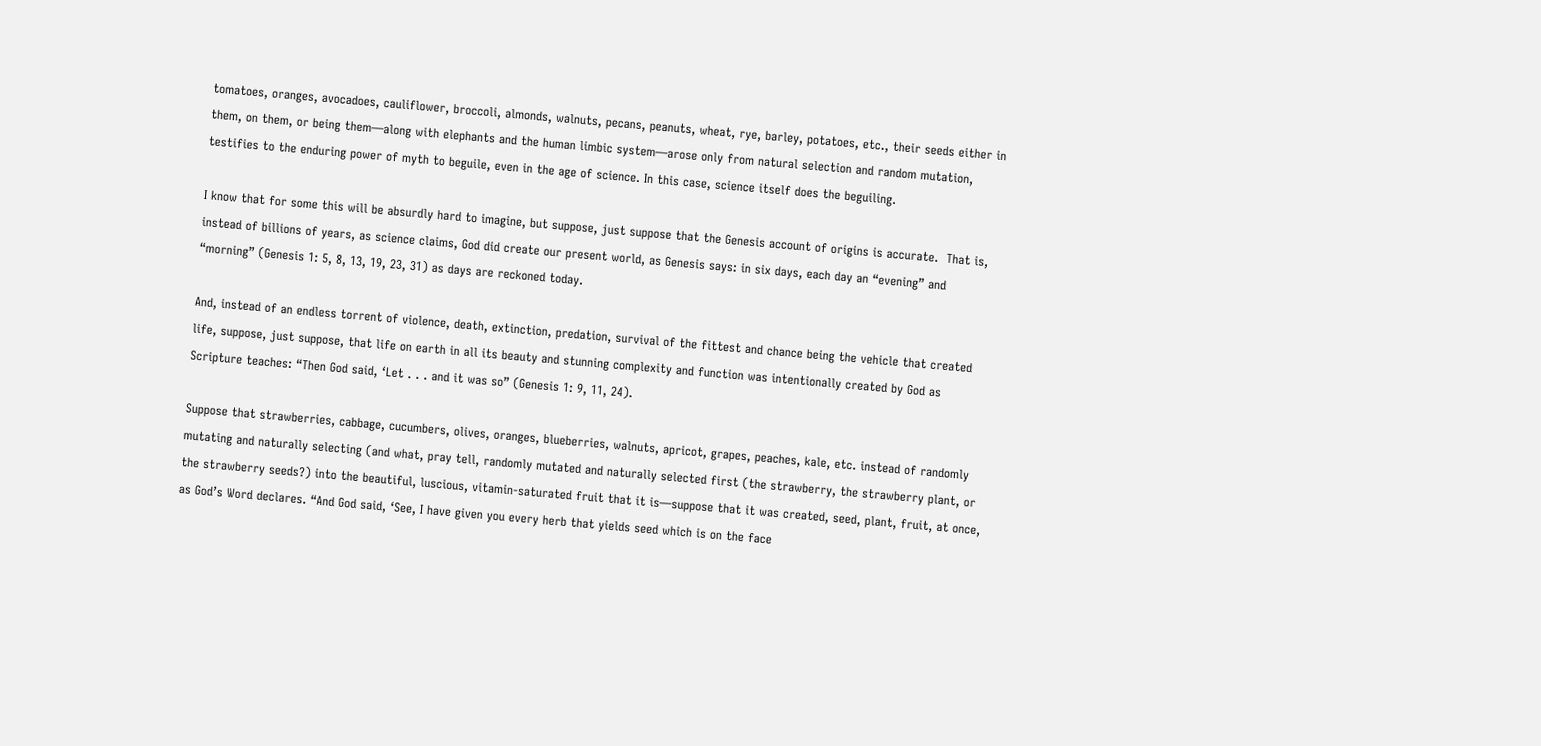tomatoes, oranges, avocadoes, cauliflower, broccoli, almonds, walnuts, pecans, peanuts, wheat, rye, barley, potatoes, etc., their seeds either in them, on them, or being them—along with elephants and the human limbic system—arose only from natural selection and random mutation, testifies to the enduring power of myth to beguile, even in the age of science. In this case, science itself does the beguiling.

I know that for some this will be absurdly hard to imagine, but suppose, just suppose that the Genesis account of origins is accurate.  That is, instead of billions of years, as science claims, God did create our present world, as Genesis says: in six days, each day an “evening” and “morning” (Genesis 1: 5, 8, 13, 19, 23, 31) as days are reckoned today.

And, instead of an endless torrent of violence, death, extinction, predation, survival of the fittest and chance being the vehicle that created life, suppose, just suppose, that life on earth in all its beauty and stunning complexity and function was intentionally created by God as Scripture teaches: “Then God said, ‘Let . . . and it was so” (Genesis 1: 9, 11, 24).

Suppose that strawberries, cabbage, cucumbers, olives, oranges, blueberries, walnuts, apricot, grapes, peaches, kale, etc. instead of randomly mutating and naturally selecting (and what, pray tell, randomly mutated and naturally selected first (the strawberry, the strawberry plant, or the strawberry seeds?) into the beautiful, luscious, vitamin-saturated fruit that it is—suppose that it was created, seed, plant, fruit, at once, as God’s Word declares. “And God said, ‘See, I have given you every herb that yields seed which is on the face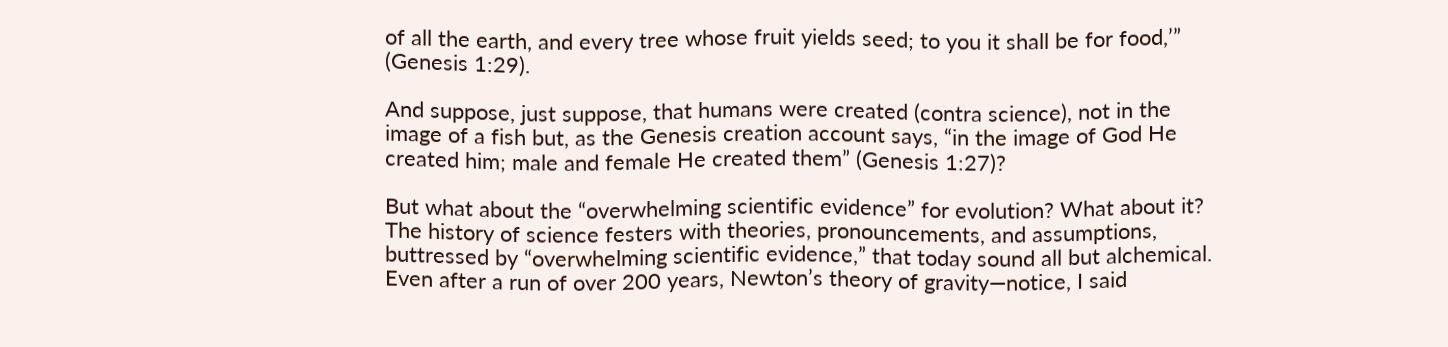of all the earth, and every tree whose fruit yields seed; to you it shall be for food,’” (Genesis 1:29).

And suppose, just suppose, that humans were created (contra science), not in the image of a fish but, as the Genesis creation account says, “in the image of God He created him; male and female He created them” (Genesis 1:27)?

But what about the “overwhelming scientific evidence” for evolution? What about it? The history of science festers with theories, pronouncements, and assumptions, buttressed by “overwhelming scientific evidence,” that today sound all but alchemical.  Even after a run of over 200 years, Newton’s theory of gravity—notice, I said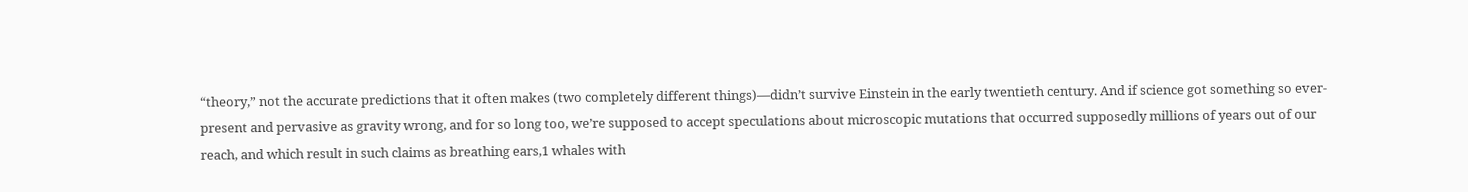“theory,” not the accurate predictions that it often makes (two completely different things)—didn’t survive Einstein in the early twentieth century. And if science got something so ever-present and pervasive as gravity wrong, and for so long too, we’re supposed to accept speculations about microscopic mutations that occurred supposedly millions of years out of our reach, and which result in such claims as breathing ears,1 whales with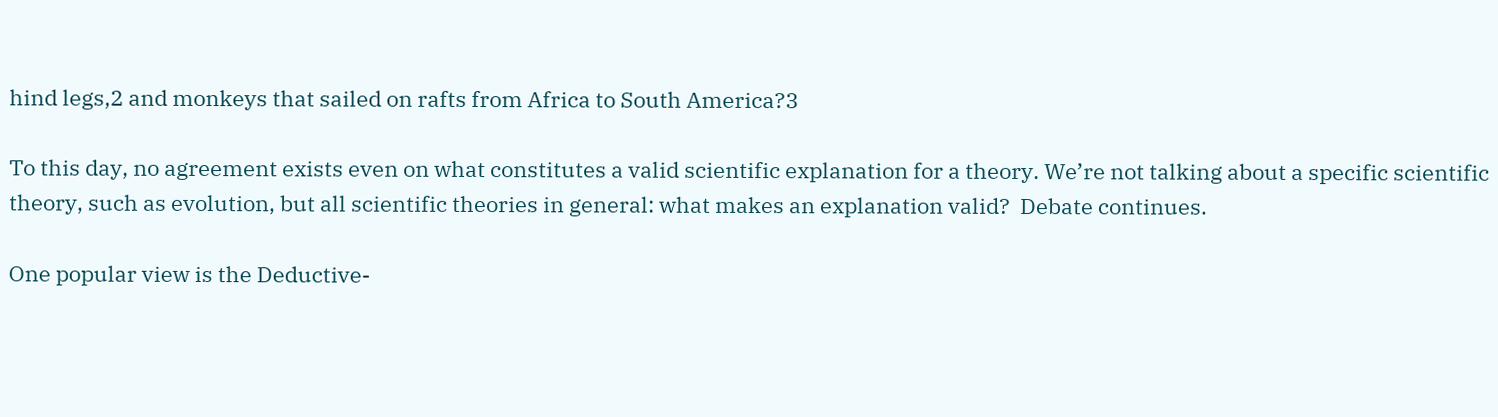hind legs,2 and monkeys that sailed on rafts from Africa to South America?3

To this day, no agreement exists even on what constitutes a valid scientific explanation for a theory. We’re not talking about a specific scientific theory, such as evolution, but all scientific theories in general: what makes an explanation valid?  Debate continues.

One popular view is the Deductive-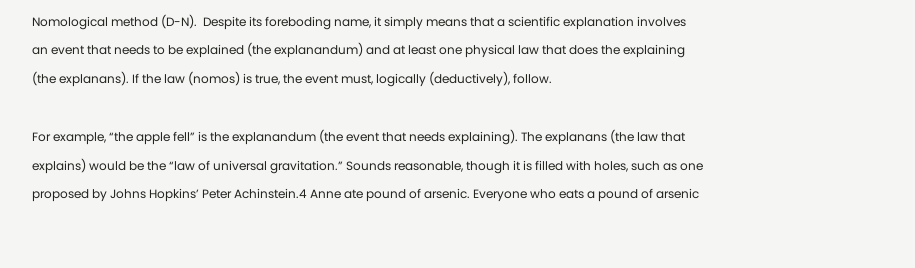Nomological method (D-N).  Despite its foreboding name, it simply means that a scientific explanation involves an event that needs to be explained (the explanandum) and at least one physical law that does the explaining (the explanans). If the law (nomos) is true, the event must, logically (deductively), follow.

For example, “the apple fell” is the explanandum (the event that needs explaining). The explanans (the law that explains) would be the “law of universal gravitation.” Sounds reasonable, though it is filled with holes, such as one proposed by Johns Hopkins’ Peter Achinstein.4 Anne ate pound of arsenic. Everyone who eats a pound of arsenic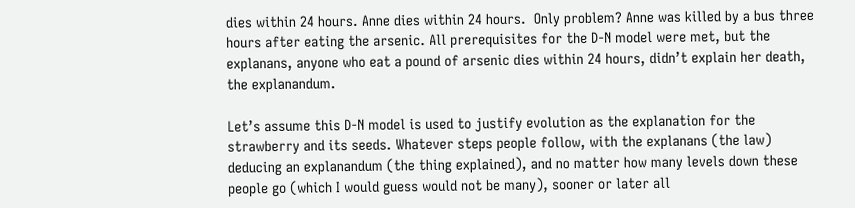dies within 24 hours. Anne dies within 24 hours.  Only problem? Anne was killed by a bus three hours after eating the arsenic. All prerequisites for the D-N model were met, but the explanans, anyone who eat a pound of arsenic dies within 24 hours, didn’t explain her death, the explanandum.

Let’s assume this D-N model is used to justify evolution as the explanation for the strawberry and its seeds. Whatever steps people follow, with the explanans (the law) deducing an explanandum (the thing explained), and no matter how many levels down these people go (which I would guess would not be many), sooner or later all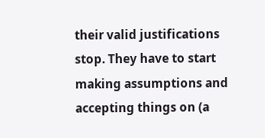their valid justifications stop. They have to start making assumptions and accepting things on (a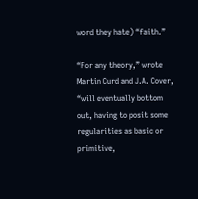word they hate) “faith.”

“For any theory,” wrote Martin Curd and J.A. Cover, “will eventually bottom out, having to posit some regularities as basic or primitive,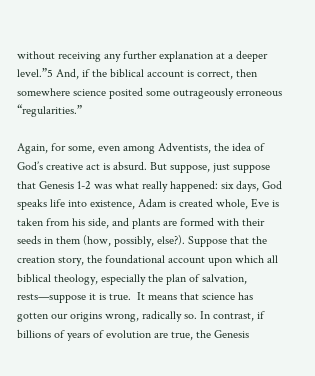without receiving any further explanation at a deeper level.”5 And, if the biblical account is correct, then somewhere science posited some outrageously erroneous “regularities.”

Again, for some, even among Adventists, the idea of God’s creative act is absurd. But suppose, just suppose that Genesis 1-2 was what really happened: six days, God speaks life into existence, Adam is created whole, Eve is taken from his side, and plants are formed with their seeds in them (how, possibly, else?). Suppose that the creation story, the foundational account upon which all biblical theology, especially the plan of salvation, rests—suppose it is true.  It means that science has gotten our origins wrong, radically so. In contrast, if billions of years of evolution are true, the Genesis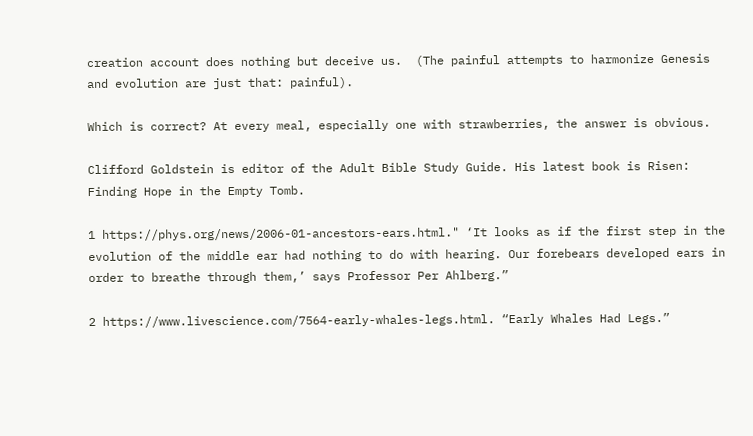creation account does nothing but deceive us.  (The painful attempts to harmonize Genesis and evolution are just that: painful).

Which is correct? At every meal, especially one with strawberries, the answer is obvious.

Clifford Goldstein is editor of the Adult Bible Study Guide. His latest book is Risen: Finding Hope in the Empty Tomb.

1 https://phys.org/news/2006-01-ancestors-ears.html." ‘It looks as if the first step in the evolution of the middle ear had nothing to do with hearing. Our forebears developed ears in order to breathe through them,’ says Professor Per Ahlberg.”

2 https://www.livescience.com/7564-early-whales-legs.html. “Early Whales Had Legs.”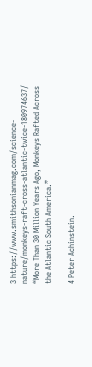3 https://www.smithsonianmag.com/science-nature/monkeys-raft-cross-atlantic-twice-180974637/   “More Than 30 Million Years Ago, Monkeys Rafted Across the Atlantic South America.”

4 Peter Achinstein.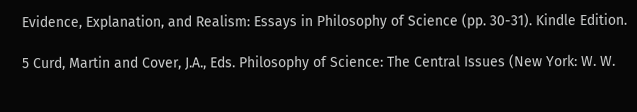Evidence, Explanation, and Realism: Essays in Philosophy of Science (pp. 30-31). Kindle Edition.

5 Curd, Martin and Cover, J.A., Eds. Philosophy of Science: The Central Issues (New York: W. W.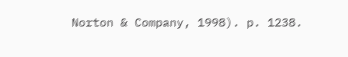Norton & Company, 1998). p. 1238.